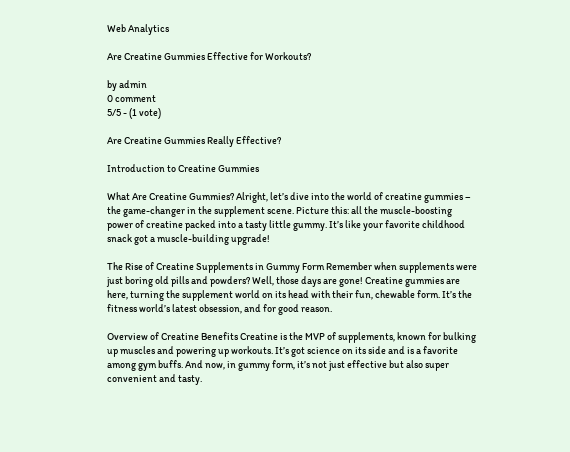Web Analytics

Are Creatine Gummies Effective for Workouts?

by admin
0 comment
5/5 - (1 vote)

Are Creatine Gummies Really Effective?

Introduction to Creatine Gummies

What Are Creatine Gummies? Alright, let’s dive into the world of creatine gummies – the game-changer in the supplement scene. Picture this: all the muscle-boosting power of creatine packed into a tasty little gummy. It’s like your favorite childhood snack got a muscle-building upgrade!

The Rise of Creatine Supplements in Gummy Form Remember when supplements were just boring old pills and powders? Well, those days are gone! Creatine gummies are here, turning the supplement world on its head with their fun, chewable form. It’s the fitness world’s latest obsession, and for good reason.

Overview of Creatine Benefits Creatine is the MVP of supplements, known for bulking up muscles and powering up workouts. It’s got science on its side and is a favorite among gym buffs. And now, in gummy form, it’s not just effective but also super convenient and tasty.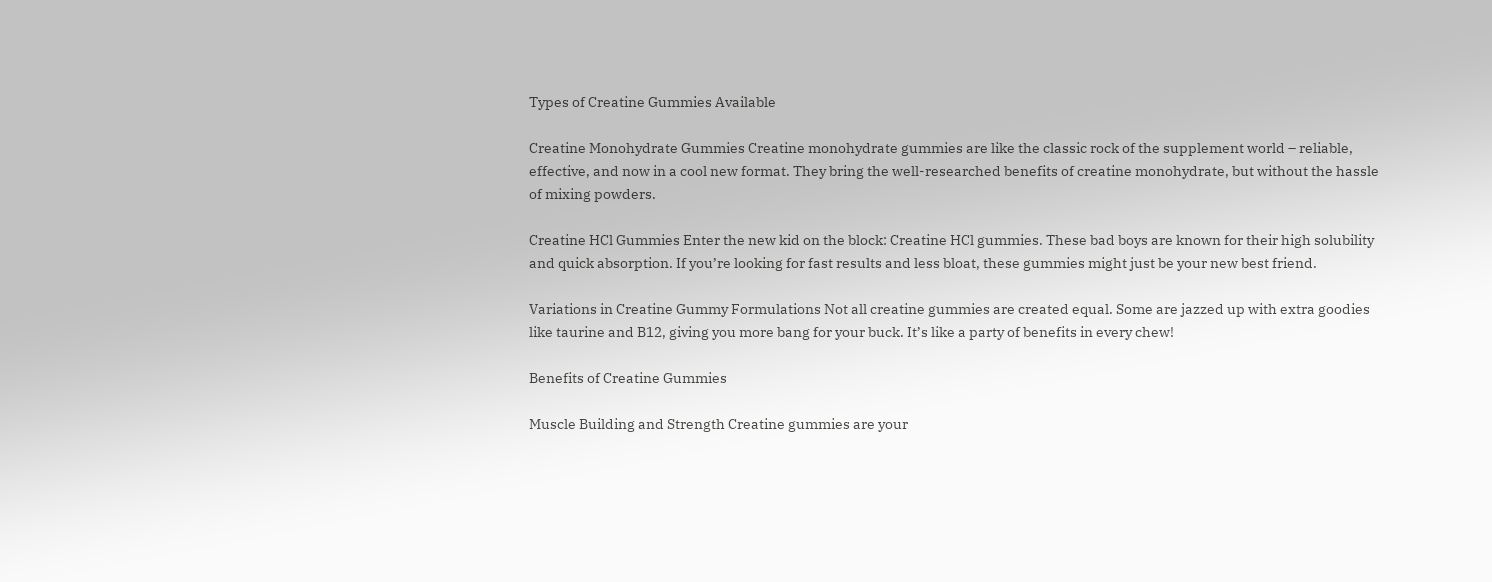Types of Creatine Gummies Available

Creatine Monohydrate Gummies Creatine monohydrate gummies are like the classic rock of the supplement world – reliable, effective, and now in a cool new format. They bring the well-researched benefits of creatine monohydrate, but without the hassle of mixing powders.

Creatine HCl Gummies Enter the new kid on the block: Creatine HCl gummies. These bad boys are known for their high solubility and quick absorption. If you’re looking for fast results and less bloat, these gummies might just be your new best friend.

Variations in Creatine Gummy Formulations Not all creatine gummies are created equal. Some are jazzed up with extra goodies like taurine and B12, giving you more bang for your buck. It’s like a party of benefits in every chew!

Benefits of Creatine Gummies

Muscle Building and Strength Creatine gummies are your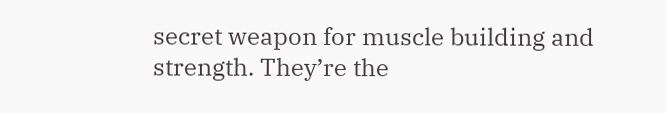secret weapon for muscle building and strength. They’re the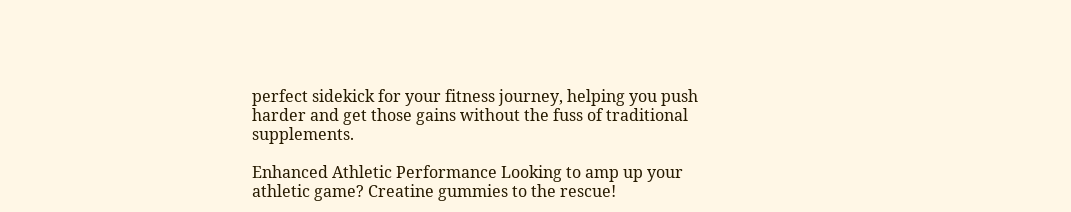perfect sidekick for your fitness journey, helping you push harder and get those gains without the fuss of traditional supplements.

Enhanced Athletic Performance Looking to amp up your athletic game? Creatine gummies to the rescue!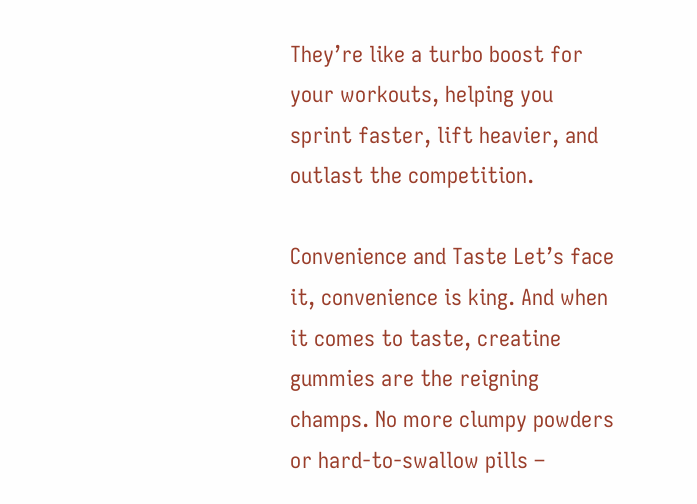They’re like a turbo boost for your workouts, helping you sprint faster, lift heavier, and outlast the competition.

Convenience and Taste Let’s face it, convenience is king. And when it comes to taste, creatine gummies are the reigning champs. No more clumpy powders or hard-to-swallow pills –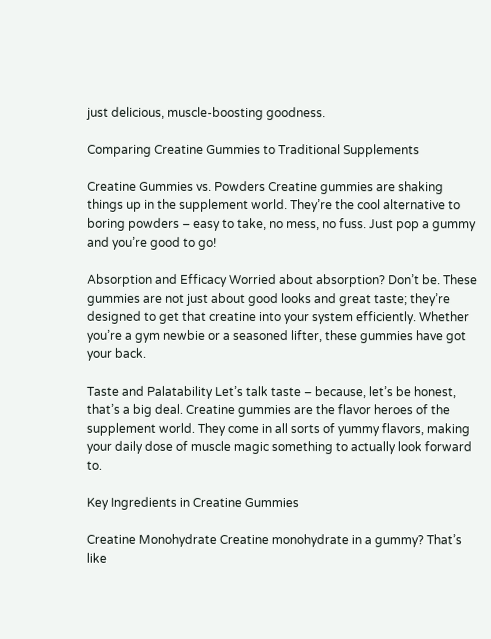just delicious, muscle-boosting goodness.

Comparing Creatine Gummies to Traditional Supplements

Creatine Gummies vs. Powders Creatine gummies are shaking things up in the supplement world. They’re the cool alternative to boring powders – easy to take, no mess, no fuss. Just pop a gummy and you’re good to go!

Absorption and Efficacy Worried about absorption? Don’t be. These gummies are not just about good looks and great taste; they’re designed to get that creatine into your system efficiently. Whether you’re a gym newbie or a seasoned lifter, these gummies have got your back.

Taste and Palatability Let’s talk taste – because, let’s be honest, that’s a big deal. Creatine gummies are the flavor heroes of the supplement world. They come in all sorts of yummy flavors, making your daily dose of muscle magic something to actually look forward to.

Key Ingredients in Creatine Gummies

Creatine Monohydrate Creatine monohydrate in a gummy? That’s like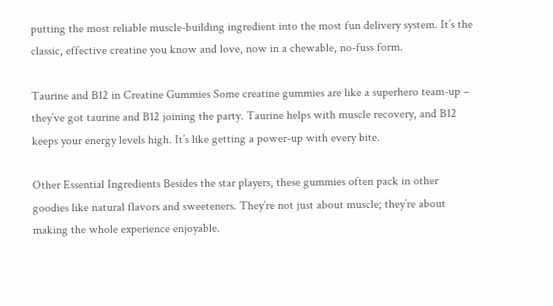putting the most reliable muscle-building ingredient into the most fun delivery system. It’s the classic, effective creatine you know and love, now in a chewable, no-fuss form.

Taurine and B12 in Creatine Gummies Some creatine gummies are like a superhero team-up – they’ve got taurine and B12 joining the party. Taurine helps with muscle recovery, and B12 keeps your energy levels high. It’s like getting a power-up with every bite.

Other Essential Ingredients Besides the star players, these gummies often pack in other goodies like natural flavors and sweeteners. They’re not just about muscle; they’re about making the whole experience enjoyable.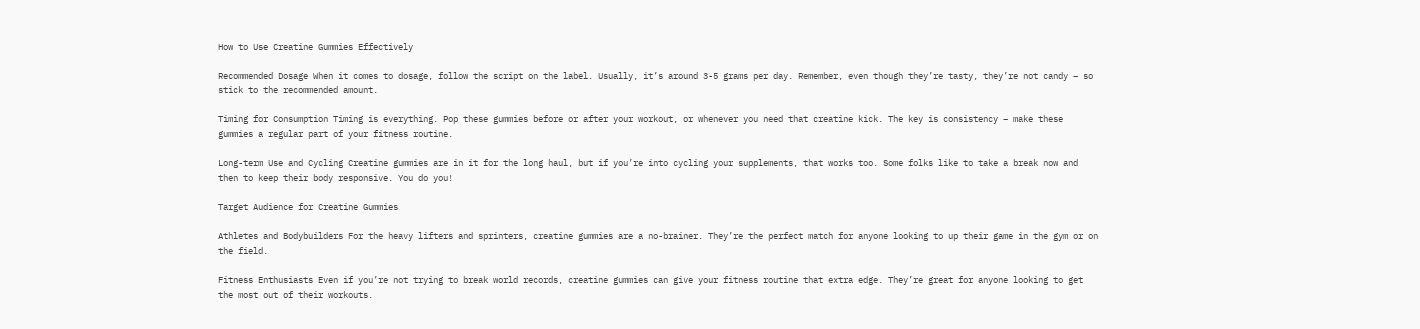How to Use Creatine Gummies Effectively

Recommended Dosage When it comes to dosage, follow the script on the label. Usually, it’s around 3-5 grams per day. Remember, even though they’re tasty, they’re not candy – so stick to the recommended amount.

Timing for Consumption Timing is everything. Pop these gummies before or after your workout, or whenever you need that creatine kick. The key is consistency – make these gummies a regular part of your fitness routine.

Long-term Use and Cycling Creatine gummies are in it for the long haul, but if you’re into cycling your supplements, that works too. Some folks like to take a break now and then to keep their body responsive. You do you!

Target Audience for Creatine Gummies

Athletes and Bodybuilders For the heavy lifters and sprinters, creatine gummies are a no-brainer. They’re the perfect match for anyone looking to up their game in the gym or on the field.

Fitness Enthusiasts Even if you’re not trying to break world records, creatine gummies can give your fitness routine that extra edge. They’re great for anyone looking to get the most out of their workouts.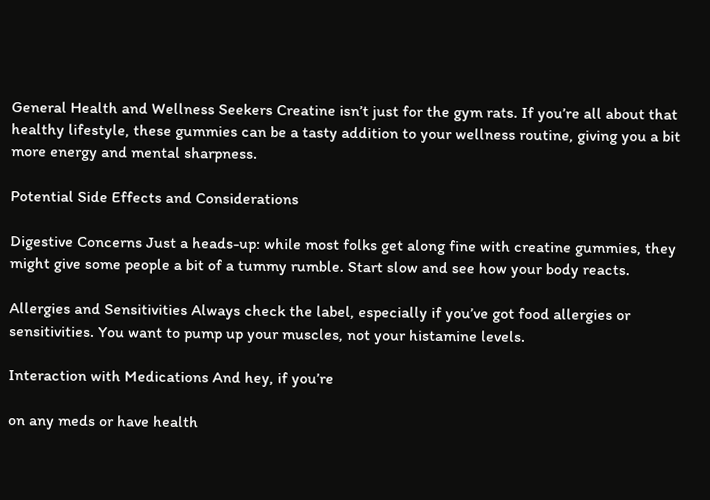General Health and Wellness Seekers Creatine isn’t just for the gym rats. If you’re all about that healthy lifestyle, these gummies can be a tasty addition to your wellness routine, giving you a bit more energy and mental sharpness.

Potential Side Effects and Considerations

Digestive Concerns Just a heads-up: while most folks get along fine with creatine gummies, they might give some people a bit of a tummy rumble. Start slow and see how your body reacts.

Allergies and Sensitivities Always check the label, especially if you’ve got food allergies or sensitivities. You want to pump up your muscles, not your histamine levels.

Interaction with Medications And hey, if you’re

on any meds or have health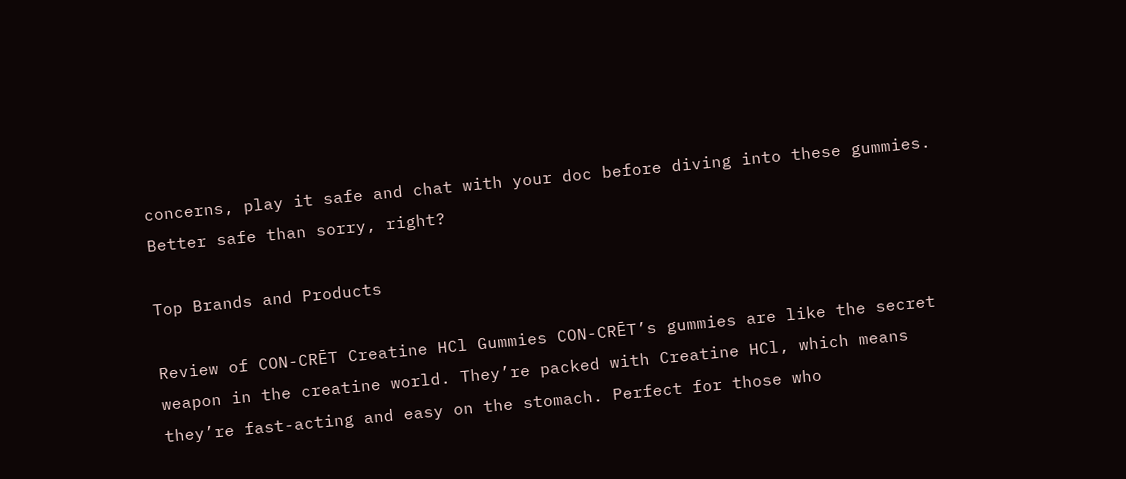concerns, play it safe and chat with your doc before diving into these gummies. Better safe than sorry, right?

Top Brands and Products

Review of CON-CRĒT Creatine HCl Gummies CON-CRĒT’s gummies are like the secret weapon in the creatine world. They’re packed with Creatine HCl, which means they’re fast-acting and easy on the stomach. Perfect for those who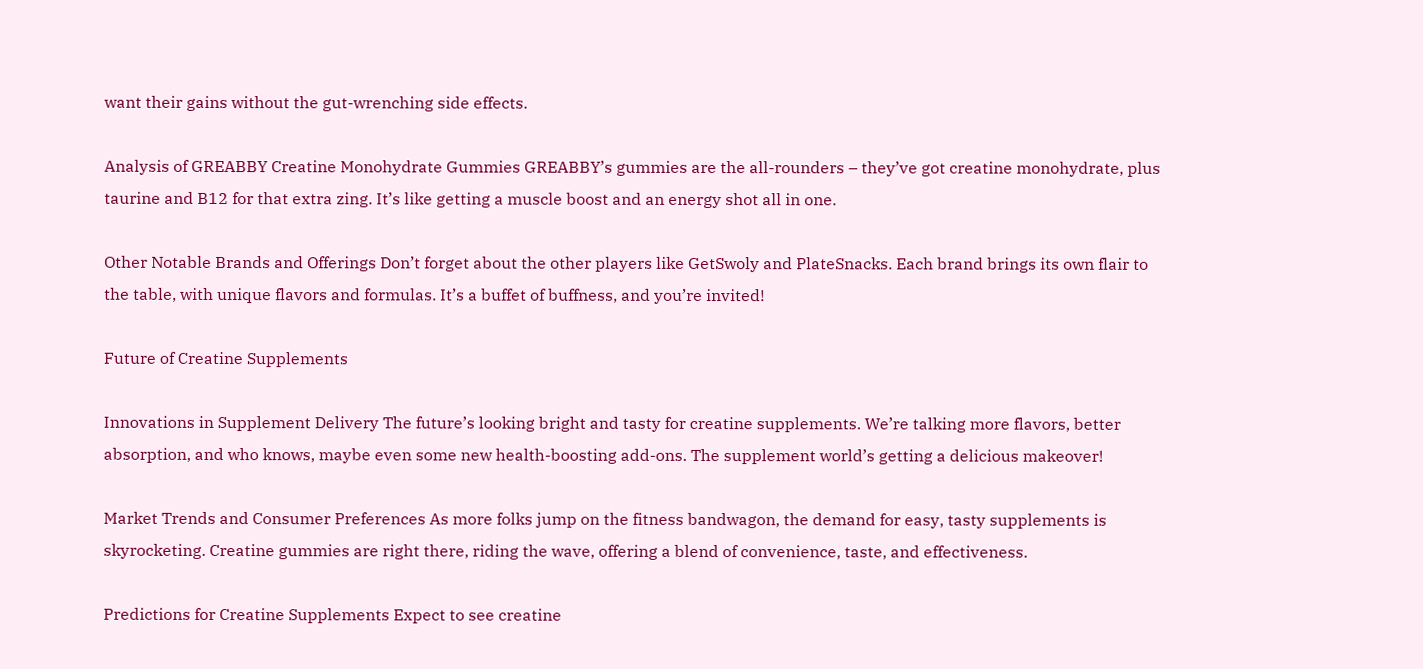want their gains without the gut-wrenching side effects.

Analysis of GREABBY Creatine Monohydrate Gummies GREABBY’s gummies are the all-rounders – they’ve got creatine monohydrate, plus taurine and B12 for that extra zing. It’s like getting a muscle boost and an energy shot all in one.

Other Notable Brands and Offerings Don’t forget about the other players like GetSwoly and PlateSnacks. Each brand brings its own flair to the table, with unique flavors and formulas. It’s a buffet of buffness, and you’re invited!

Future of Creatine Supplements

Innovations in Supplement Delivery The future’s looking bright and tasty for creatine supplements. We’re talking more flavors, better absorption, and who knows, maybe even some new health-boosting add-ons. The supplement world’s getting a delicious makeover!

Market Trends and Consumer Preferences As more folks jump on the fitness bandwagon, the demand for easy, tasty supplements is skyrocketing. Creatine gummies are right there, riding the wave, offering a blend of convenience, taste, and effectiveness.

Predictions for Creatine Supplements Expect to see creatine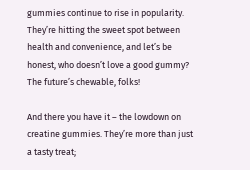gummies continue to rise in popularity. They’re hitting the sweet spot between health and convenience, and let’s be honest, who doesn’t love a good gummy? The future’s chewable, folks!

And there you have it – the lowdown on creatine gummies. They’re more than just a tasty treat;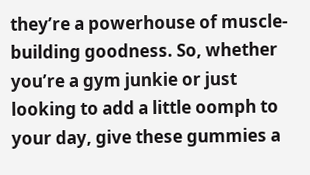they’re a powerhouse of muscle-building goodness. So, whether you’re a gym junkie or just looking to add a little oomph to your day, give these gummies a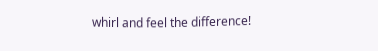whirl and feel the difference!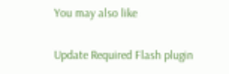You may also like

Update Required Flash plugin